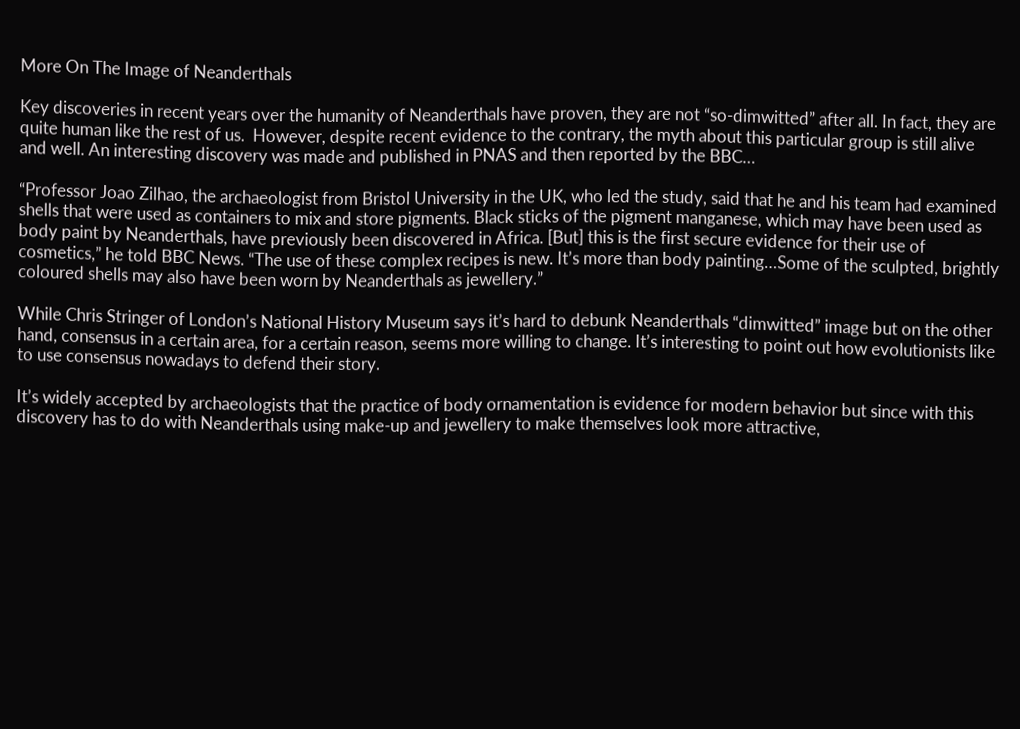More On The Image of Neanderthals

Key discoveries in recent years over the humanity of Neanderthals have proven, they are not “so-dimwitted” after all. In fact, they are quite human like the rest of us.  However, despite recent evidence to the contrary, the myth about this particular group is still alive and well. An interesting discovery was made and published in PNAS and then reported by the BBC…

“Professor Joao Zilhao, the archaeologist from Bristol University in the UK, who led the study, said that he and his team had examined shells that were used as containers to mix and store pigments. Black sticks of the pigment manganese, which may have been used as body paint by Neanderthals, have previously been discovered in Africa. [But] this is the first secure evidence for their use of cosmetics,” he told BBC News. “The use of these complex recipes is new. It’s more than body painting…Some of the sculpted, brightly coloured shells may also have been worn by Neanderthals as jewellery.”

While Chris Stringer of London’s National History Museum says it’s hard to debunk Neanderthals “dimwitted” image but on the other hand, consensus in a certain area, for a certain reason, seems more willing to change. It’s interesting to point out how evolutionists like to use consensus nowadays to defend their story.

It’s widely accepted by archaeologists that the practice of body ornamentation is evidence for modern behavior but since with this discovery has to do with Neanderthals using make-up and jewellery to make themselves look more attractive,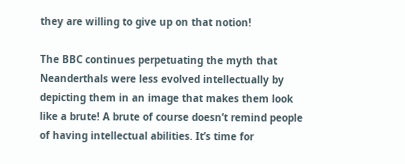they are willing to give up on that notion!

The BBC continues perpetuating the myth that Neanderthals were less evolved intellectually by depicting them in an image that makes them look like a brute! A brute of course doesn’t remind people of having intellectual abilities. It’s time for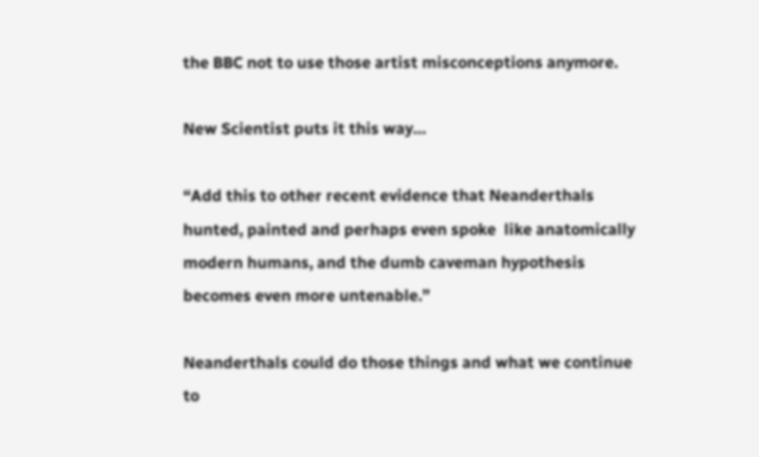the BBC not to use those artist misconceptions anymore.

New Scientist puts it this way…

“Add this to other recent evidence that Neanderthals hunted, painted and perhaps even spoke  like anatomically modern humans, and the dumb caveman hypothesis becomes even more untenable.”

Neanderthals could do those things and what we continue to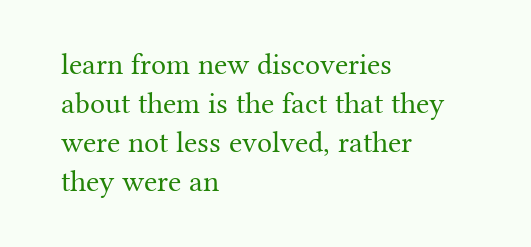learn from new discoveries about them is the fact that they were not less evolved, rather they were an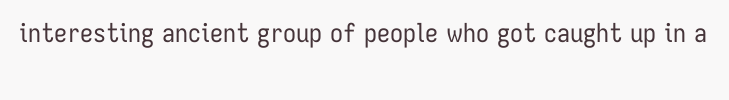interesting ancient group of people who got caught up in a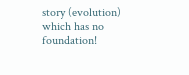story (evolution) which has no foundation!